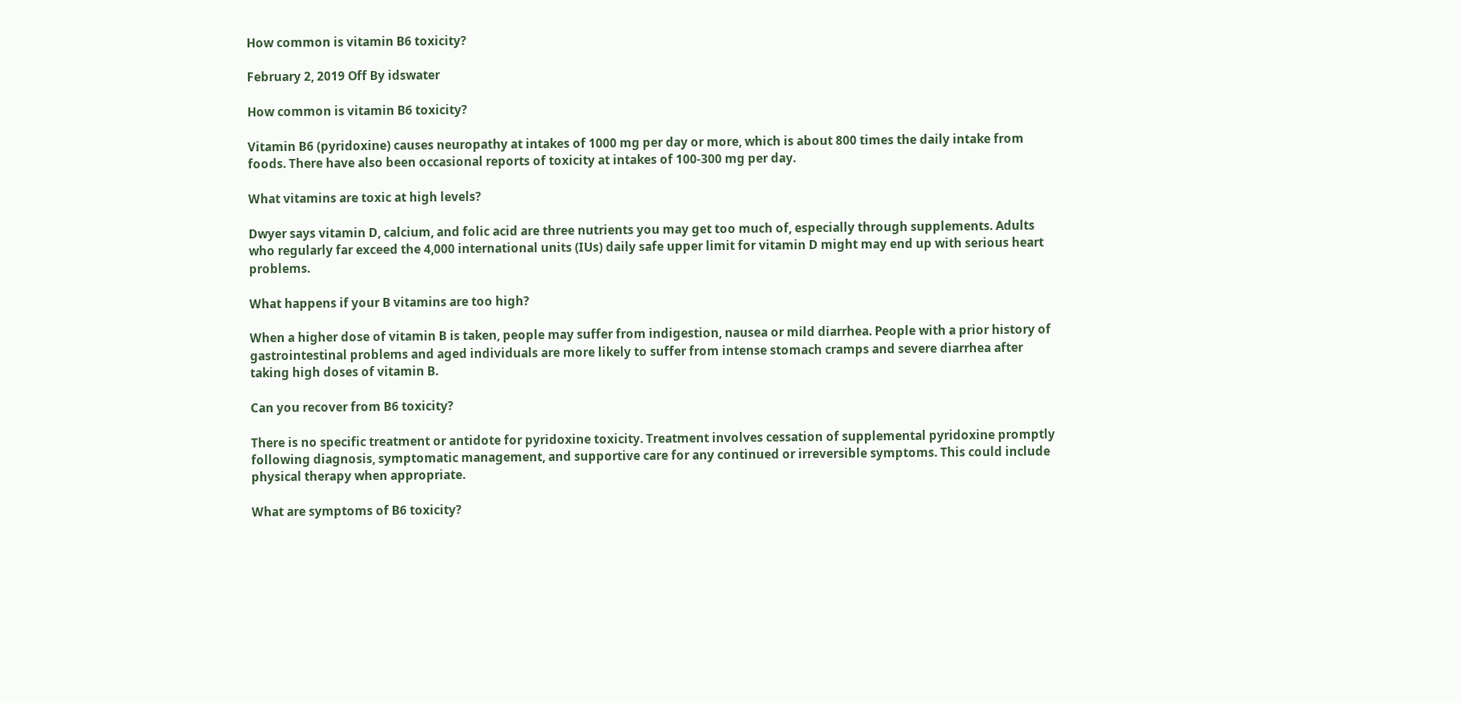How common is vitamin B6 toxicity?

February 2, 2019 Off By idswater

How common is vitamin B6 toxicity?

Vitamin B6 (pyridoxine) causes neuropathy at intakes of 1000 mg per day or more, which is about 800 times the daily intake from foods. There have also been occasional reports of toxicity at intakes of 100-300 mg per day.

What vitamins are toxic at high levels?

Dwyer says vitamin D, calcium, and folic acid are three nutrients you may get too much of, especially through supplements. Adults who regularly far exceed the 4,000 international units (IUs) daily safe upper limit for vitamin D might may end up with serious heart problems.

What happens if your B vitamins are too high?

When a higher dose of vitamin B is taken, people may suffer from indigestion, nausea or mild diarrhea. People with a prior history of gastrointestinal problems and aged individuals are more likely to suffer from intense stomach cramps and severe diarrhea after taking high doses of vitamin B.

Can you recover from B6 toxicity?

There is no specific treatment or antidote for pyridoxine toxicity. Treatment involves cessation of supplemental pyridoxine promptly following diagnosis, symptomatic management, and supportive care for any continued or irreversible symptoms. This could include physical therapy when appropriate.

What are symptoms of B6 toxicity?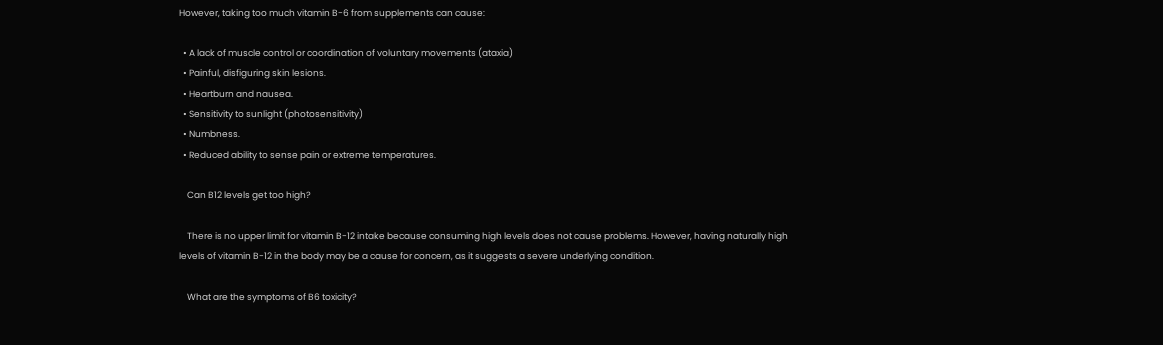However, taking too much vitamin B-6 from supplements can cause:

  • A lack of muscle control or coordination of voluntary movements (ataxia)
  • Painful, disfiguring skin lesions.
  • Heartburn and nausea.
  • Sensitivity to sunlight (photosensitivity)
  • Numbness.
  • Reduced ability to sense pain or extreme temperatures.

    Can B12 levels get too high?

    There is no upper limit for vitamin B-12 intake because consuming high levels does not cause problems. However, having naturally high levels of vitamin B-12 in the body may be a cause for concern, as it suggests a severe underlying condition.

    What are the symptoms of B6 toxicity?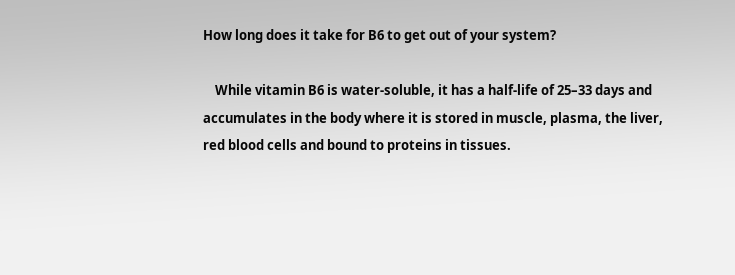How long does it take for B6 to get out of your system?

    While vitamin B6 is water-soluble, it has a half-life of 25–33 days and accumulates in the body where it is stored in muscle, plasma, the liver, red blood cells and bound to proteins in tissues.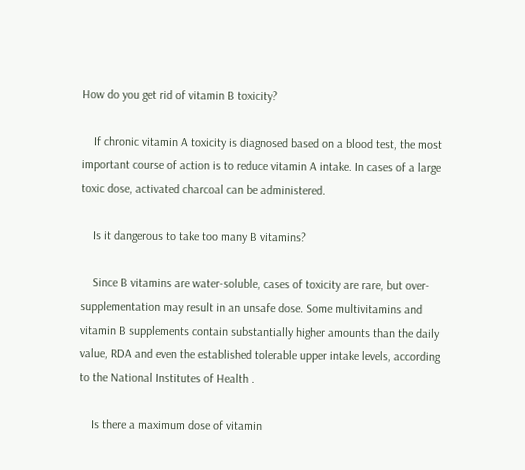How do you get rid of vitamin B toxicity?

    If chronic vitamin A toxicity is diagnosed based on a blood test, the most important course of action is to reduce vitamin A intake. In cases of a large toxic dose, activated charcoal can be administered.

    Is it dangerous to take too many B vitamins?

    Since B vitamins are water-soluble, cases of toxicity are rare, but over-supplementation may result in an unsafe dose. Some multivitamins and vitamin B supplements contain substantially higher amounts than the daily value, RDA and even the established tolerable upper intake levels, according to the National Institutes of Health .

    Is there a maximum dose of vitamin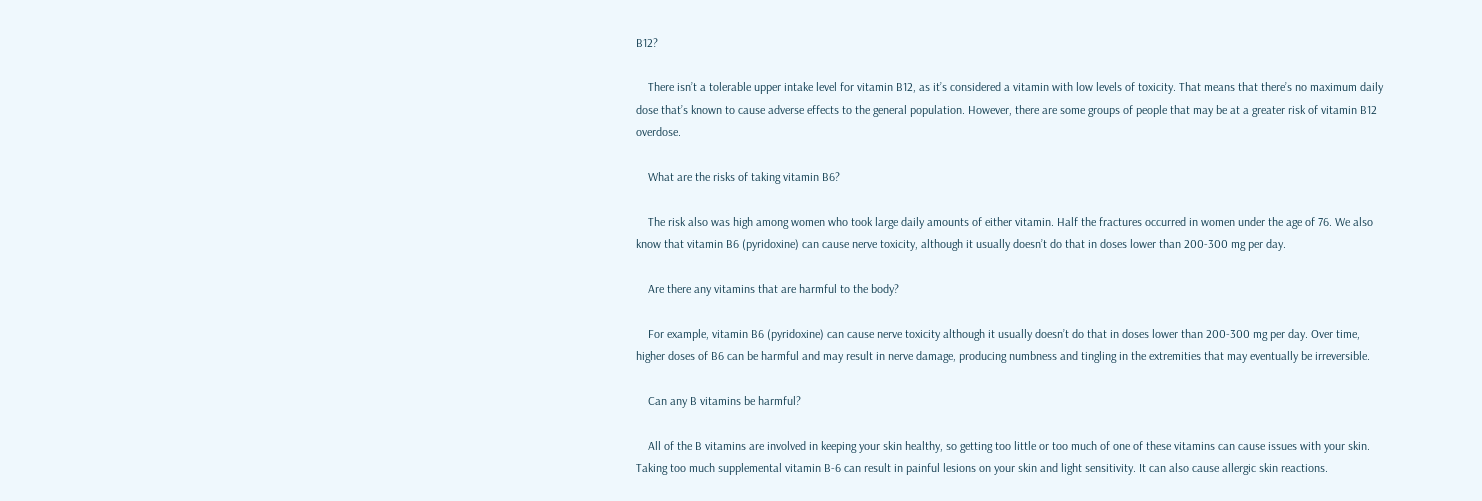B12?

    There isn’t a tolerable upper intake level for vitamin B12, as it’s considered a vitamin with low levels of toxicity. That means that there’s no maximum daily dose that’s known to cause adverse effects to the general population. However, there are some groups of people that may be at a greater risk of vitamin B12 overdose.

    What are the risks of taking vitamin B6?

    The risk also was high among women who took large daily amounts of either vitamin. Half the fractures occurred in women under the age of 76. We also know that vitamin B6 (pyridoxine) can cause nerve toxicity, although it usually doesn’t do that in doses lower than 200-300 mg per day.

    Are there any vitamins that are harmful to the body?

    For example, vitamin B6 (pyridoxine) can cause nerve toxicity although it usually doesn’t do that in doses lower than 200-300 mg per day. Over time, higher doses of B6 can be harmful and may result in nerve damage, producing numbness and tingling in the extremities that may eventually be irreversible.

    Can any B vitamins be harmful?

    All of the B vitamins are involved in keeping your skin healthy, so getting too little or too much of one of these vitamins can cause issues with your skin. Taking too much supplemental vitamin B-6 can result in painful lesions on your skin and light sensitivity. It can also cause allergic skin reactions.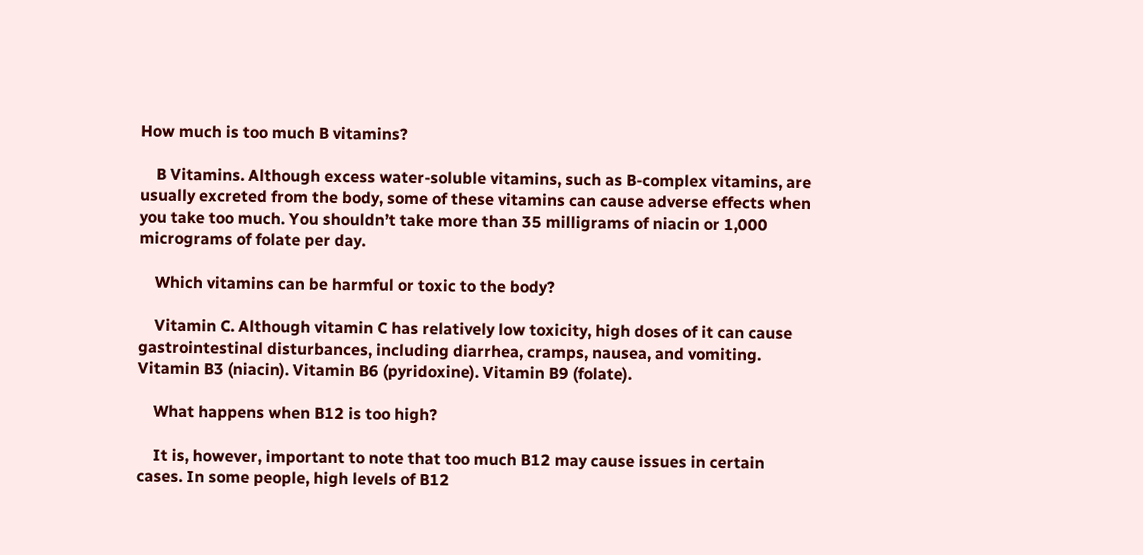How much is too much B vitamins?

    B Vitamins. Although excess water-soluble vitamins, such as B-complex vitamins, are usually excreted from the body, some of these vitamins can cause adverse effects when you take too much. You shouldn’t take more than 35 milligrams of niacin or 1,000 micrograms of folate per day.

    Which vitamins can be harmful or toxic to the body?

    Vitamin C. Although vitamin C has relatively low toxicity, high doses of it can cause gastrointestinal disturbances, including diarrhea, cramps, nausea, and vomiting. Vitamin B3 (niacin). Vitamin B6 (pyridoxine). Vitamin B9 (folate).

    What happens when B12 is too high?

    It is, however, important to note that too much B12 may cause issues in certain cases. In some people, high levels of B12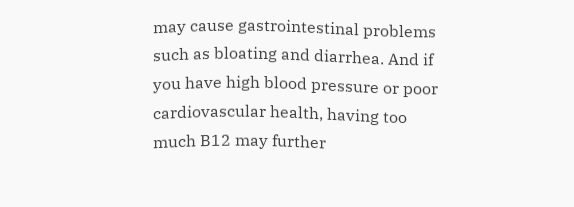may cause gastrointestinal problems such as bloating and diarrhea. And if you have high blood pressure or poor cardiovascular health, having too much B12 may further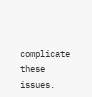complicate these issues.